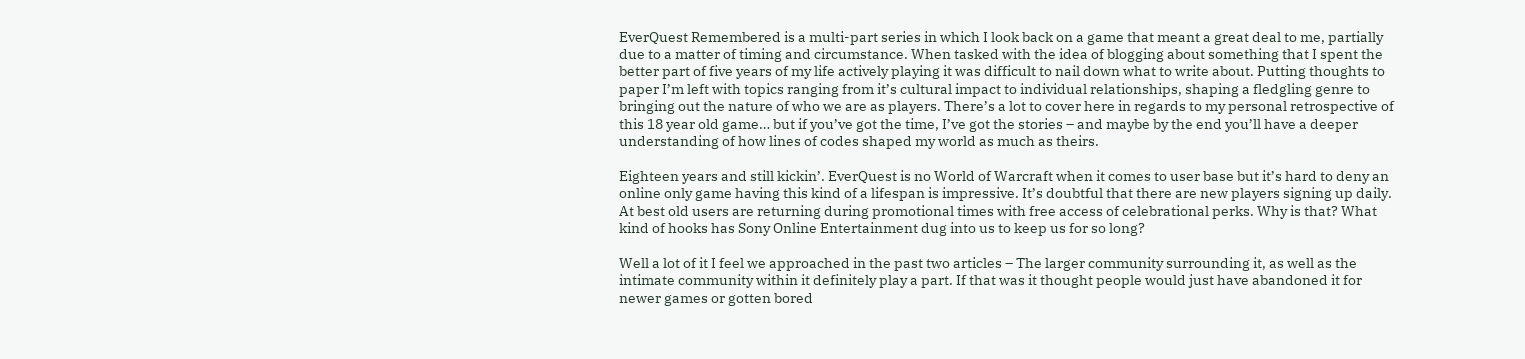EverQuest Remembered is a multi-part series in which I look back on a game that meant a great deal to me, partially due to a matter of timing and circumstance. When tasked with the idea of blogging about something that I spent the better part of five years of my life actively playing it was difficult to nail down what to write about. Putting thoughts to paper I’m left with topics ranging from it’s cultural impact to individual relationships, shaping a fledgling genre to bringing out the nature of who we are as players. There’s a lot to cover here in regards to my personal retrospective of this 18 year old game… but if you’ve got the time, I’ve got the stories – and maybe by the end you’ll have a deeper understanding of how lines of codes shaped my world as much as theirs.

Eighteen years and still kickin’. EverQuest is no World of Warcraft when it comes to user base but it’s hard to deny an online only game having this kind of a lifespan is impressive. It’s doubtful that there are new players signing up daily. At best old users are returning during promotional times with free access of celebrational perks. Why is that? What kind of hooks has Sony Online Entertainment dug into us to keep us for so long?

Well a lot of it I feel we approached in the past two articles – The larger community surrounding it, as well as the intimate community within it definitely play a part. If that was it thought people would just have abandoned it for newer games or gotten bored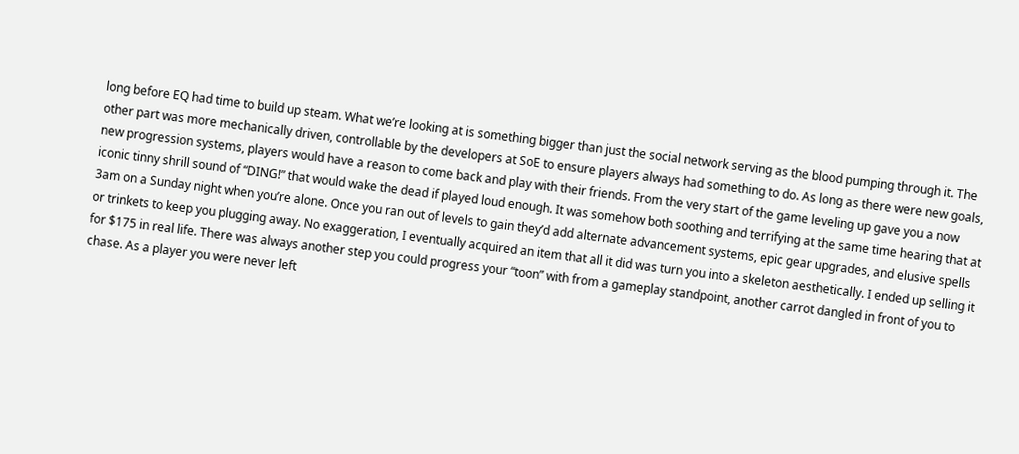long before EQ had time to build up steam. What we’re looking at is something bigger than just the social network serving as the blood pumping through it. The other part was more mechanically driven, controllable by the developers at SoE to ensure players always had something to do. As long as there were new goals, new progression systems, players would have a reason to come back and play with their friends. From the very start of the game leveling up gave you a now iconic tinny shrill sound of “DING!” that would wake the dead if played loud enough. It was somehow both soothing and terrifying at the same time hearing that at 3am on a Sunday night when you’re alone. Once you ran out of levels to gain they’d add alternate advancement systems, epic gear upgrades, and elusive spells or trinkets to keep you plugging away. No exaggeration, I eventually acquired an item that all it did was turn you into a skeleton aesthetically. I ended up selling it for $175 in real life. There was always another step you could progress your “toon” with from a gameplay standpoint, another carrot dangled in front of you to chase. As a player you were never left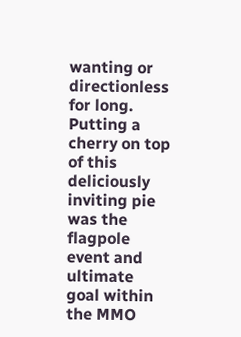wanting or directionless for long. Putting a cherry on top of this deliciously inviting pie was the flagpole event and ultimate goal within the MMO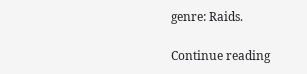genre: Raids.

Continue reading